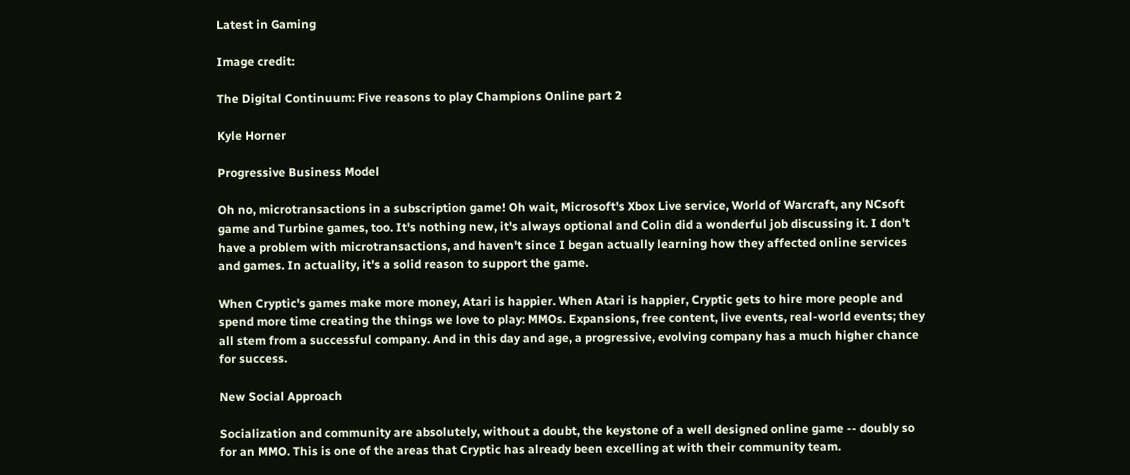Latest in Gaming

Image credit:

The Digital Continuum: Five reasons to play Champions Online part 2

Kyle Horner

Progressive Business Model

Oh no, microtransactions in a subscription game! Oh wait, Microsoft's Xbox Live service, World of Warcraft, any NCsoft game and Turbine games, too. It's nothing new, it's always optional and Colin did a wonderful job discussing it. I don't have a problem with microtransactions, and haven't since I began actually learning how they affected online services and games. In actuality, it's a solid reason to support the game.

When Cryptic's games make more money, Atari is happier. When Atari is happier, Cryptic gets to hire more people and spend more time creating the things we love to play: MMOs. Expansions, free content, live events, real-world events; they all stem from a successful company. And in this day and age, a progressive, evolving company has a much higher chance for success.

New Social Approach

Socialization and community are absolutely, without a doubt, the keystone of a well designed online game -- doubly so for an MMO. This is one of the areas that Cryptic has already been excelling at with their community team.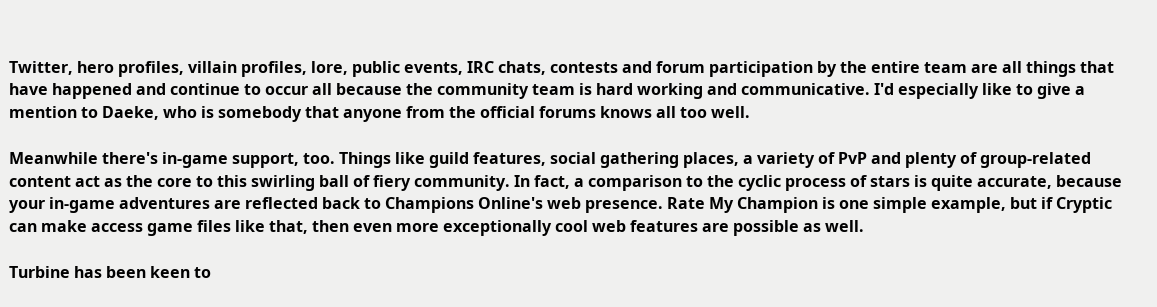Twitter, hero profiles, villain profiles, lore, public events, IRC chats, contests and forum participation by the entire team are all things that have happened and continue to occur all because the community team is hard working and communicative. I'd especially like to give a mention to Daeke, who is somebody that anyone from the official forums knows all too well.

Meanwhile there's in-game support, too. Things like guild features, social gathering places, a variety of PvP and plenty of group-related content act as the core to this swirling ball of fiery community. In fact, a comparison to the cyclic process of stars is quite accurate, because your in-game adventures are reflected back to Champions Online's web presence. Rate My Champion is one simple example, but if Cryptic can make access game files like that, then even more exceptionally cool web features are possible as well.

Turbine has been keen to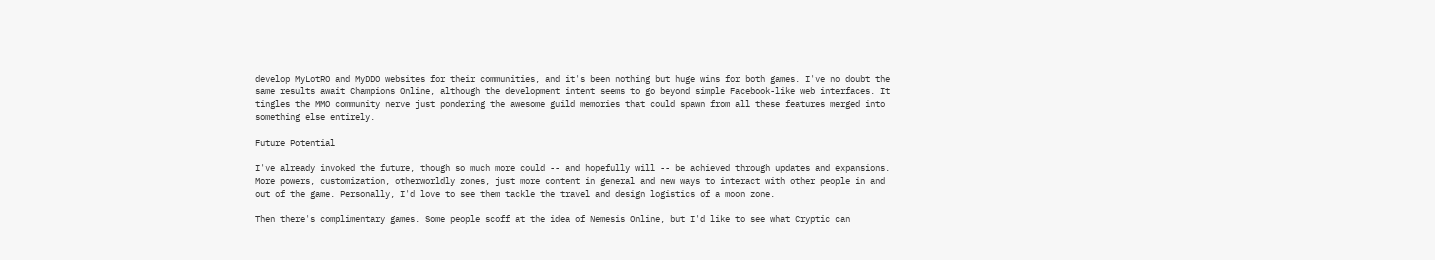develop MyLotRO and MyDDO websites for their communities, and it's been nothing but huge wins for both games. I've no doubt the same results await Champions Online, although the development intent seems to go beyond simple Facebook-like web interfaces. It tingles the MMO community nerve just pondering the awesome guild memories that could spawn from all these features merged into something else entirely.

Future Potential

I've already invoked the future, though so much more could -- and hopefully will -- be achieved through updates and expansions. More powers, customization, otherworldly zones, just more content in general and new ways to interact with other people in and out of the game. Personally, I'd love to see them tackle the travel and design logistics of a moon zone.

Then there's complimentary games. Some people scoff at the idea of Nemesis Online, but I'd like to see what Cryptic can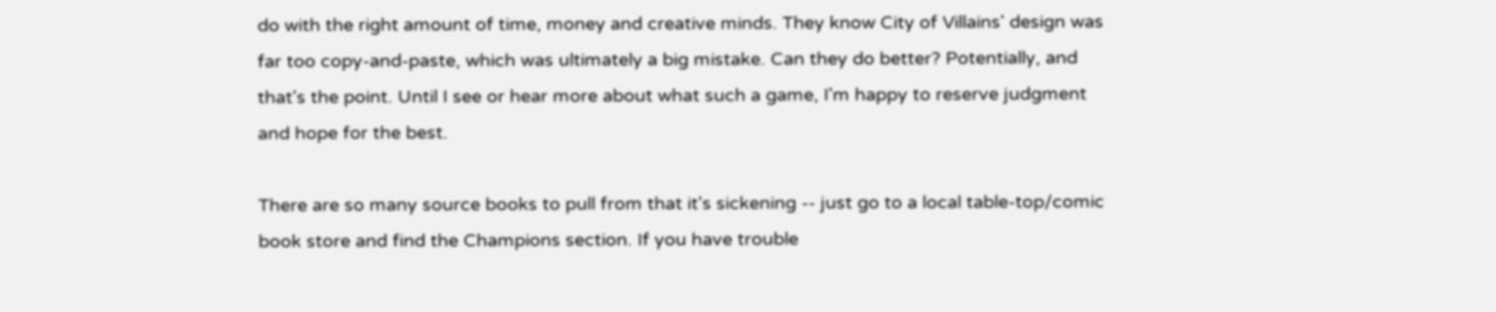do with the right amount of time, money and creative minds. They know City of Villains' design was far too copy-and-paste, which was ultimately a big mistake. Can they do better? Potentially, and that's the point. Until I see or hear more about what such a game, I'm happy to reserve judgment and hope for the best.

There are so many source books to pull from that it's sickening -- just go to a local table-top/comic book store and find the Champions section. If you have trouble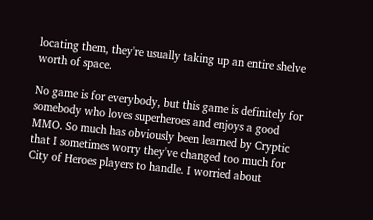locating them, they're usually taking up an entire shelve worth of space.

No game is for everybody, but this game is definitely for somebody who loves superheroes and enjoys a good MMO. So much has obviously been learned by Cryptic that I sometimes worry they've changed too much for City of Heroes players to handle. I worried about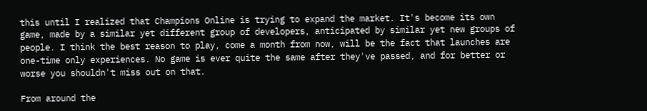this until I realized that Champions Online is trying to expand the market. It's become its own game, made by a similar yet different group of developers, anticipated by similar yet new groups of people. I think the best reason to play, come a month from now, will be the fact that launches are one-time only experiences. No game is ever quite the same after they've passed, and for better or worse you shouldn't miss out on that.

From around the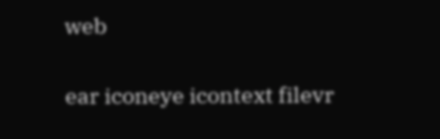web

ear iconeye icontext filevr